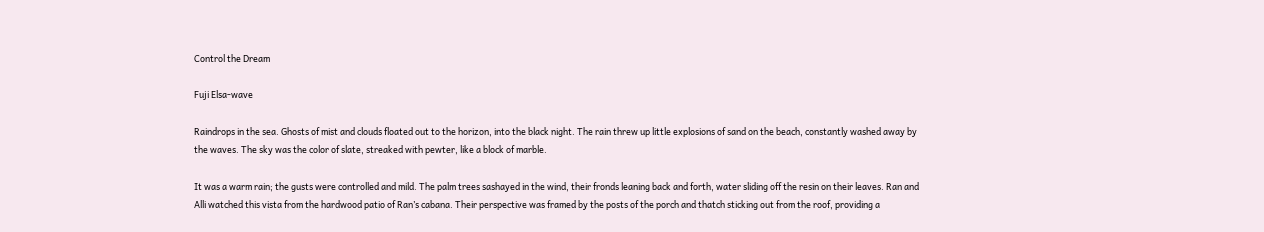Control the Dream

Fuji Elsa-wave

Raindrops in the sea. Ghosts of mist and clouds floated out to the horizon, into the black night. The rain threw up little explosions of sand on the beach, constantly washed away by the waves. The sky was the color of slate, streaked with pewter, like a block of marble.

It was a warm rain; the gusts were controlled and mild. The palm trees sashayed in the wind, their fronds leaning back and forth, water sliding off the resin on their leaves. Ran and Alli watched this vista from the hardwood patio of Ran’s cabana. Their perspective was framed by the posts of the porch and thatch sticking out from the roof, providing a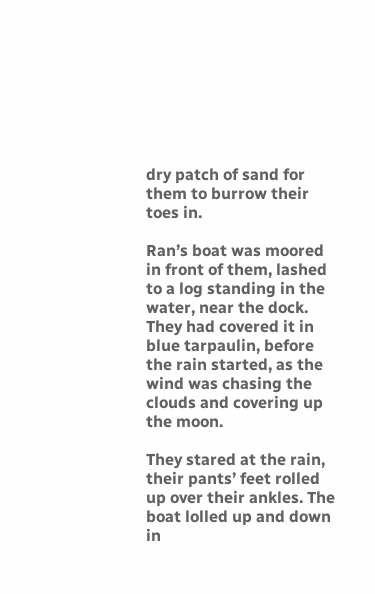dry patch of sand for them to burrow their toes in.

Ran’s boat was moored in front of them, lashed to a log standing in the water, near the dock. They had covered it in blue tarpaulin, before the rain started, as the wind was chasing the clouds and covering up the moon.

They stared at the rain, their pants’ feet rolled up over their ankles. The boat lolled up and down in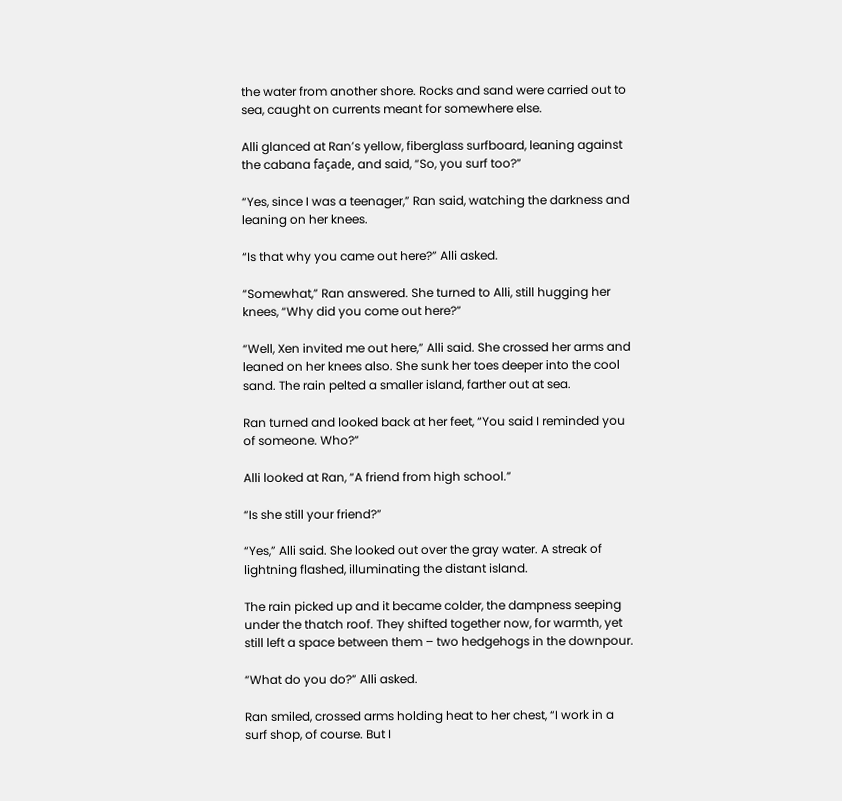the water from another shore. Rocks and sand were carried out to sea, caught on currents meant for somewhere else.

Alli glanced at Ran’s yellow, fiberglass surfboard, leaning against the cabana façade, and said, “So, you surf too?”

“Yes, since I was a teenager,” Ran said, watching the darkness and leaning on her knees.

“Is that why you came out here?” Alli asked.

“Somewhat,” Ran answered. She turned to Alli, still hugging her knees, “Why did you come out here?”

“Well, Xen invited me out here,” Alli said. She crossed her arms and leaned on her knees also. She sunk her toes deeper into the cool sand. The rain pelted a smaller island, farther out at sea.

Ran turned and looked back at her feet, “You said I reminded you of someone. Who?”

Alli looked at Ran, “A friend from high school.”

“Is she still your friend?”

“Yes,” Alli said. She looked out over the gray water. A streak of lightning flashed, illuminating the distant island.

The rain picked up and it became colder, the dampness seeping under the thatch roof. They shifted together now, for warmth, yet still left a space between them – two hedgehogs in the downpour.

“What do you do?” Alli asked.

Ran smiled, crossed arms holding heat to her chest, “I work in a surf shop, of course. But I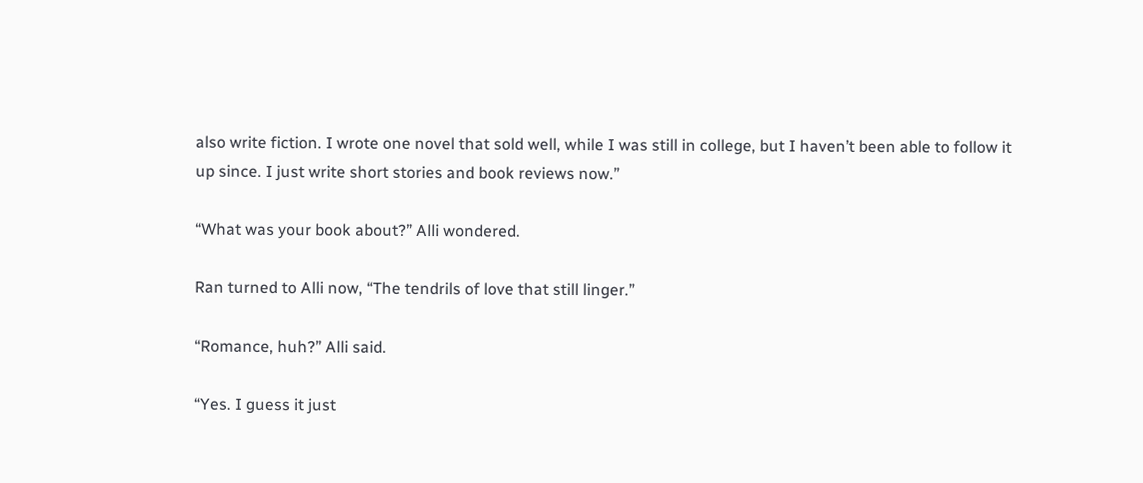also write fiction. I wrote one novel that sold well, while I was still in college, but I haven’t been able to follow it up since. I just write short stories and book reviews now.”

“What was your book about?” Alli wondered.

Ran turned to Alli now, “The tendrils of love that still linger.”

“Romance, huh?” Alli said.

“Yes. I guess it just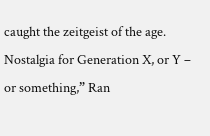caught the zeitgeist of the age. Nostalgia for Generation X, or Y – or something,” Ran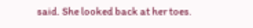said. She looked back at her toes.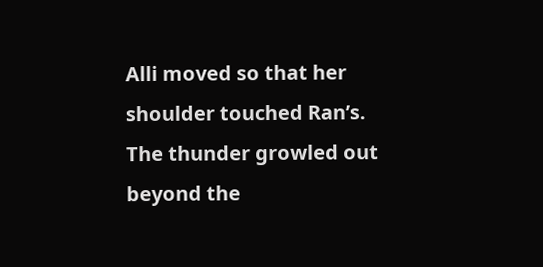Alli moved so that her shoulder touched Ran’s. The thunder growled out beyond the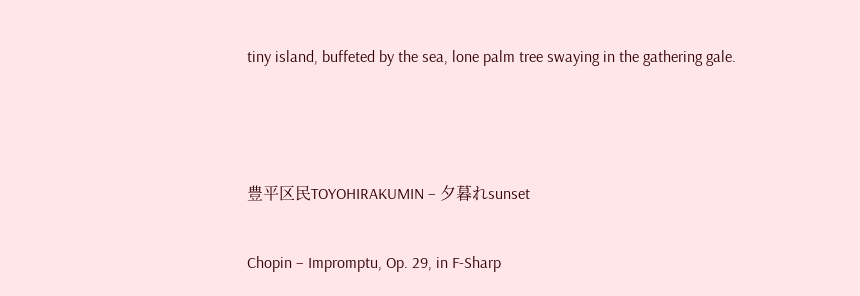tiny island, buffeted by the sea, lone palm tree swaying in the gathering gale.



豊平区民TOYOHIRAKUMIN – 夕暮れsunset

Chopin – Impromptu, Op. 29, in F-Sharp